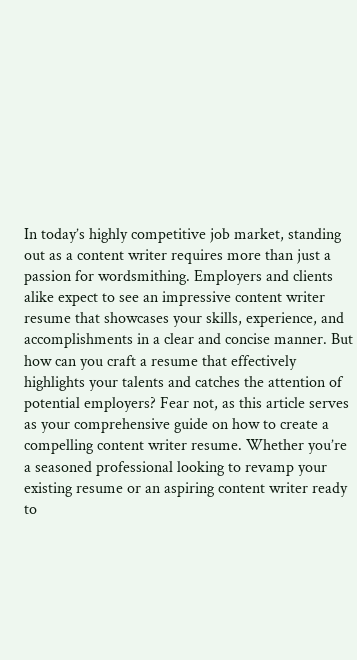In today’s highly competitive job market, standing out as a content writer requires more than just a passion for wordsmithing. Employers and clients alike expect to see an impressive content writer resume that showcases your skills, experience, and accomplishments in a clear and concise manner. But how can you craft a resume that effectively highlights your talents and catches the attention of potential employers? Fear not, as this article serves as your comprehensive guide on how to create a compelling content writer resume. Whether you’re a seasoned professional looking to revamp your existing resume or an aspiring content writer ready to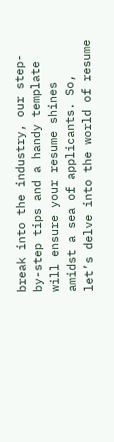break into the industry, our step-by-step tips and a handy template will ensure your resume shines amidst a sea of applicants. So, let’s delve into the world of resume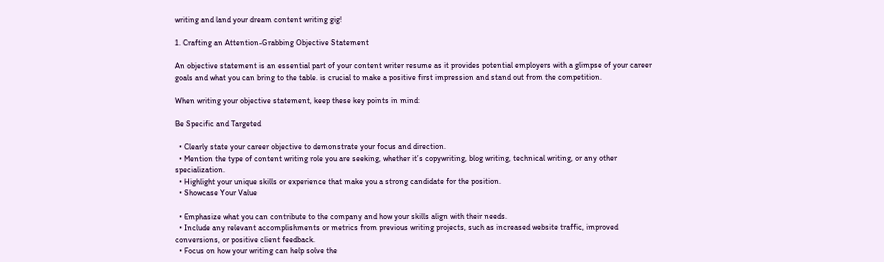writing and land your dream content writing gig!

1. Crafting an Attention-Grabbing Objective Statement

An objective statement is an essential part of your content writer resume as it provides potential employers with a glimpse of your career goals and what you can bring to the table. is crucial to make a positive first impression and stand out from the competition.

When writing your objective statement, keep these key points in mind:

Be Specific and Targeted

  • Clearly state your career objective to demonstrate your focus and direction.
  • Mention the type of content writing role you are seeking, whether it’s copywriting, blog writing, technical writing, or any other specialization.
  • Highlight your unique skills or experience that make you a strong candidate for the position.
  • Showcase Your Value

  • Emphasize what you can contribute to the company and how your skills align with their needs.
  • Include any relevant accomplishments or metrics from previous writing projects, such as increased website traffic, improved conversions, or positive client feedback.
  • Focus on how your writing can help solve the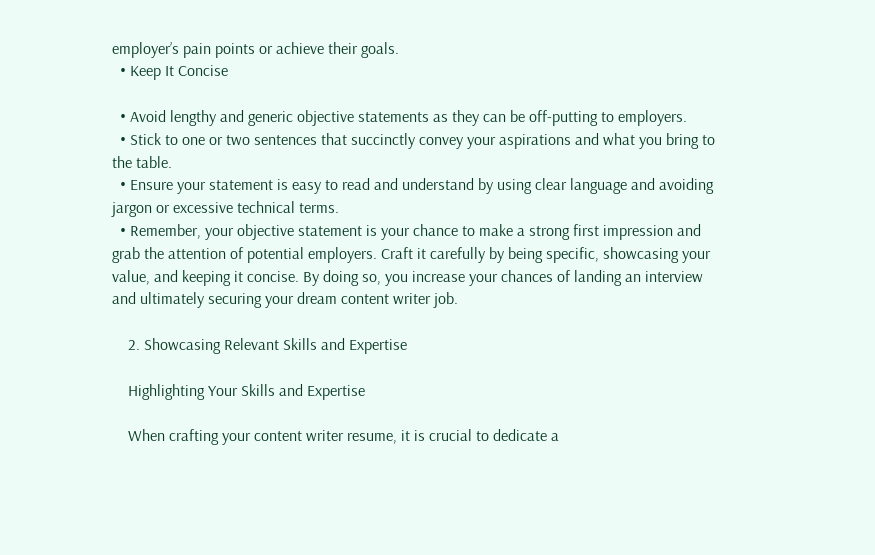employer’s pain points or achieve their goals.
  • Keep It Concise

  • Avoid lengthy and generic objective statements as they can be off-putting to employers.
  • Stick to one or two sentences that succinctly convey your aspirations and what you bring to the table.
  • Ensure your statement is easy to read and understand by using clear language and avoiding jargon or excessive technical terms.
  • Remember, your objective statement is your chance to make a strong first impression and grab the attention of potential employers. Craft it carefully by being specific, showcasing your value, and keeping it concise. By doing so, you increase your chances of landing an interview and ultimately securing your dream content writer job.

    2. Showcasing Relevant Skills and Expertise

    Highlighting Your Skills and Expertise

    When crafting your content writer resume, it is crucial to dedicate a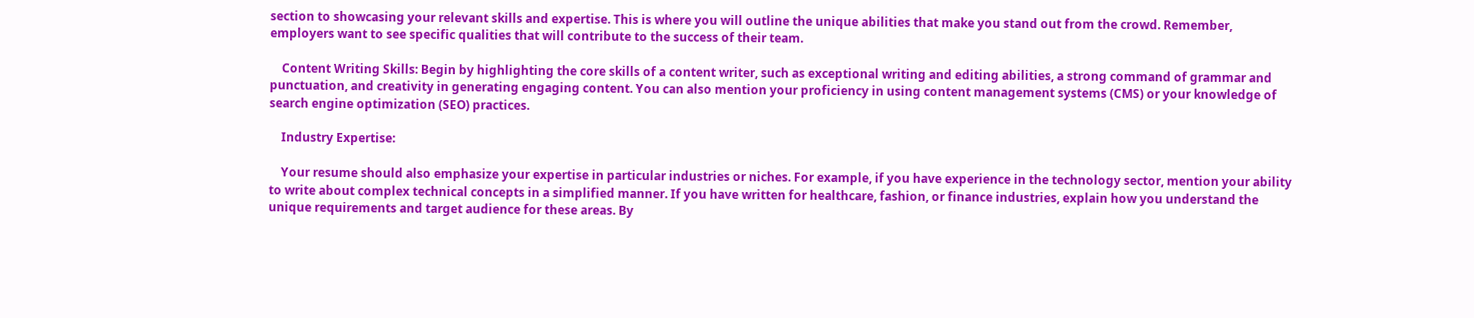section to showcasing your relevant skills and expertise. This is where you will outline the unique abilities that make you stand out from the crowd. Remember, employers want to see specific qualities that will contribute to the success of their team.

    Content Writing Skills: Begin by highlighting the core skills of a content writer, such as exceptional writing and editing abilities, a strong command of grammar and punctuation, and creativity in generating engaging content. You can also mention your proficiency in using content management systems (CMS) or your knowledge of search engine optimization (SEO) practices.

    Industry Expertise:

    Your resume should also emphasize your expertise in particular industries or niches. For example, if you have experience in the technology sector, mention your ability to write about complex technical concepts in a simplified manner. If you have written for healthcare, fashion, or finance industries, explain how you understand the unique requirements and target audience for these areas. By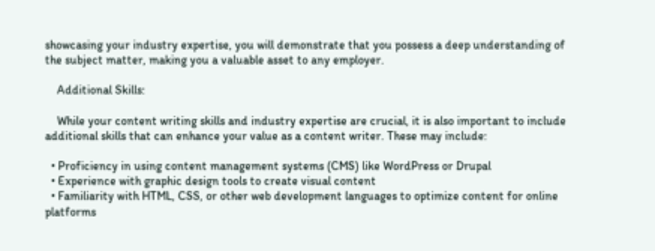showcasing your industry expertise, you will demonstrate that you possess a deep understanding of the subject matter, making you a valuable asset to any employer.

    Additional Skills:

    While your content writing skills and industry expertise are crucial, it is also important to include additional skills that can enhance your value as a content writer. These may include:

  • Proficiency in using content management systems (CMS) like WordPress or Drupal
  • Experience with graphic design tools to create visual content
  • Familiarity with HTML, CSS, or other web development languages to optimize content for online platforms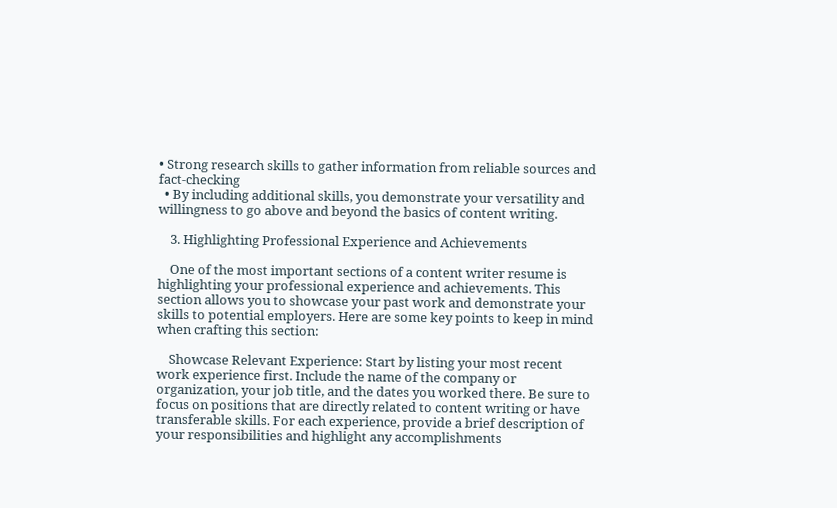• Strong research skills to gather information from reliable sources and fact-checking
  • By including additional skills, you demonstrate your versatility and willingness to go above and beyond the basics of content writing.

    3. Highlighting Professional Experience and Achievements

    One of the most important sections of a content writer resume is highlighting your professional experience and achievements. This section allows you to showcase your past work and demonstrate your skills to potential employers. Here are some key points to keep in mind when crafting this section:

    Showcase Relevant Experience: Start by listing your most recent work experience first. Include the name of the company or organization, your job title, and the dates you worked there. Be sure to focus on positions that are directly related to content writing or have transferable skills. For each experience, provide a brief description of your responsibilities and highlight any accomplishments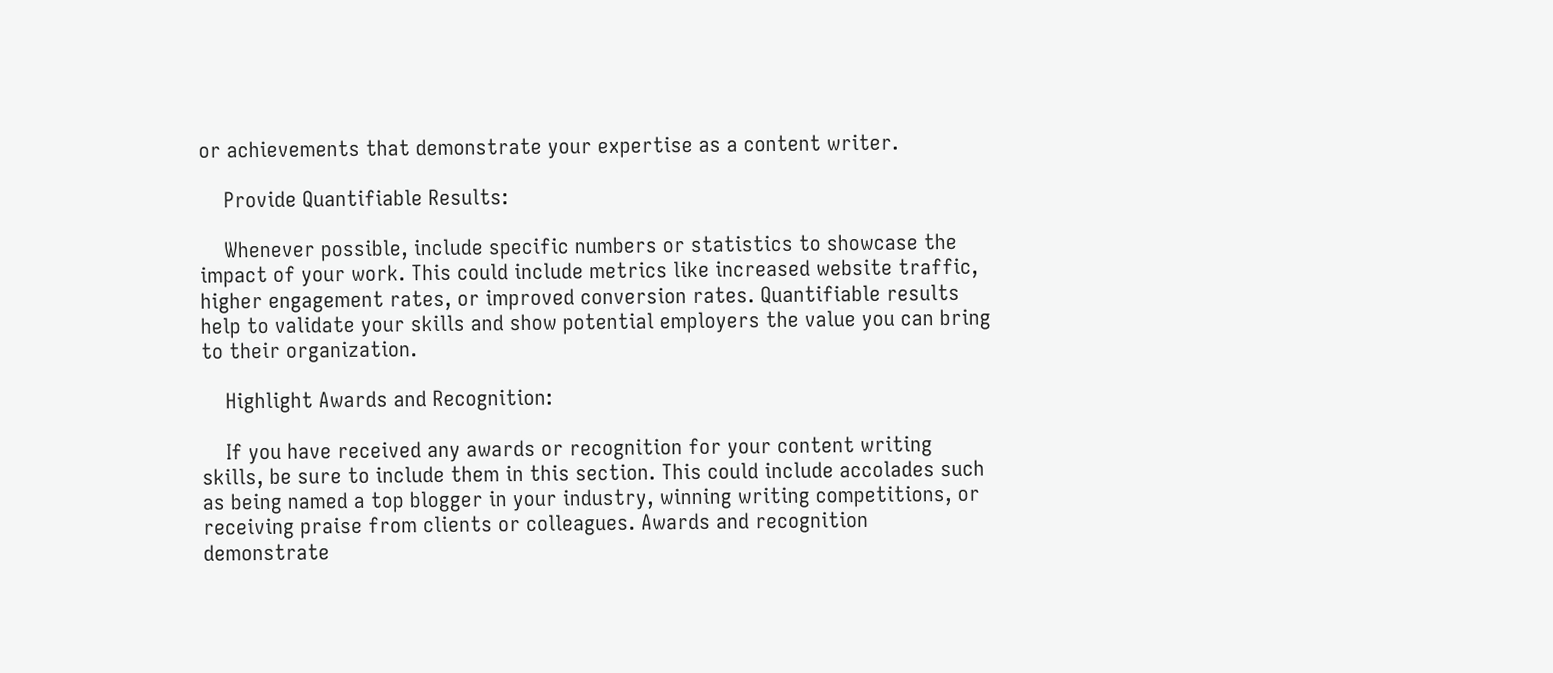or achievements that demonstrate your expertise as a content writer.

    Provide Quantifiable Results:

    Whenever possible, include specific numbers or statistics to showcase the impact of your work. This could include metrics like increased website traffic, higher engagement rates, or improved conversion rates. Quantifiable results help to validate your skills and show potential employers the value you can bring to their organization.

    Highlight Awards and Recognition:

    If you have received any awards or recognition for your content writing skills, be sure to include them in this section. This could include accolades such as being named a top blogger in your industry, winning writing competitions, or receiving praise from clients or colleagues. Awards and recognition demonstrate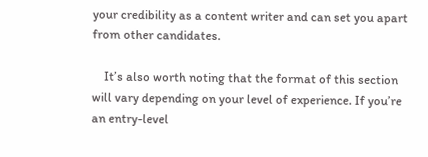your credibility as a content writer and can set you apart from other candidates.

    It’s also worth noting that the format of this section will vary depending on your level of experience. If you’re an entry-level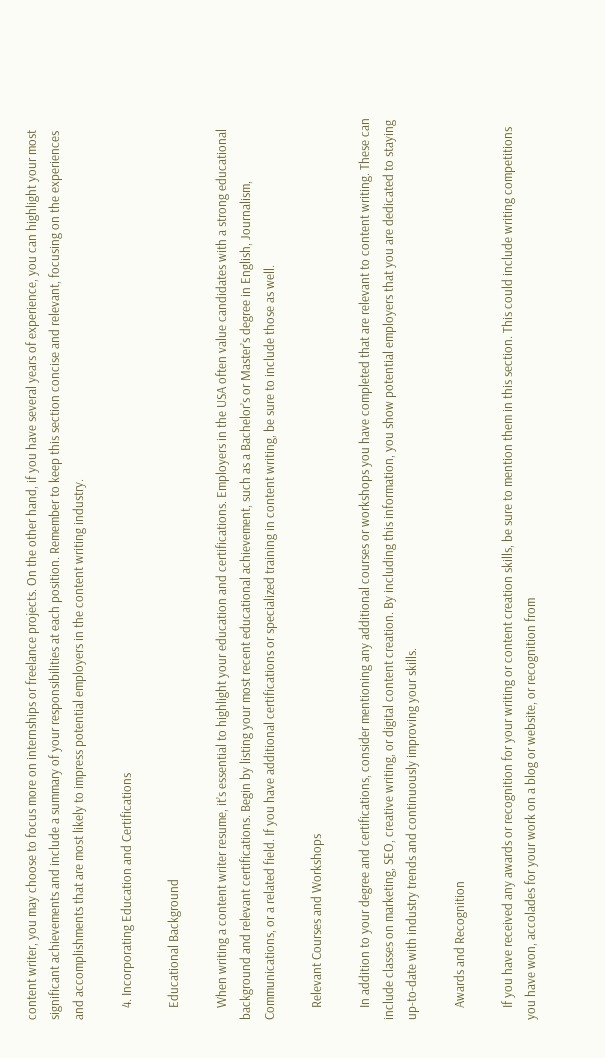content writer, you may choose to focus more on internships or freelance projects. On the other hand, if you have several years of experience, you can highlight your most significant achievements and include a summary of your responsibilities at each position. Remember to keep this section concise and relevant, focusing on the experiences and accomplishments that are most likely to impress potential employers in the content writing industry.

    4. Incorporating Education and Certifications

    Educational Background

    When writing a content writer resume, it’s essential to highlight your education and certifications. Employers in the USA often value candidates with a strong educational background and relevant certifications. Begin by listing your most recent educational achievement, such as a Bachelor’s or Master’s degree in English, Journalism, Communications, or a related field. If you have additional certifications or specialized training in content writing, be sure to include those as well.

    Relevant Courses and Workshops

    In addition to your degree and certifications, consider mentioning any additional courses or workshops you have completed that are relevant to content writing. These can include classes on marketing, SEO, creative writing, or digital content creation. By including this information, you show potential employers that you are dedicated to staying up-to-date with industry trends and continuously improving your skills.

    Awards and Recognition

    If you have received any awards or recognition for your writing or content creation skills, be sure to mention them in this section. This could include writing competitions you have won, accolades for your work on a blog or website, or recognition from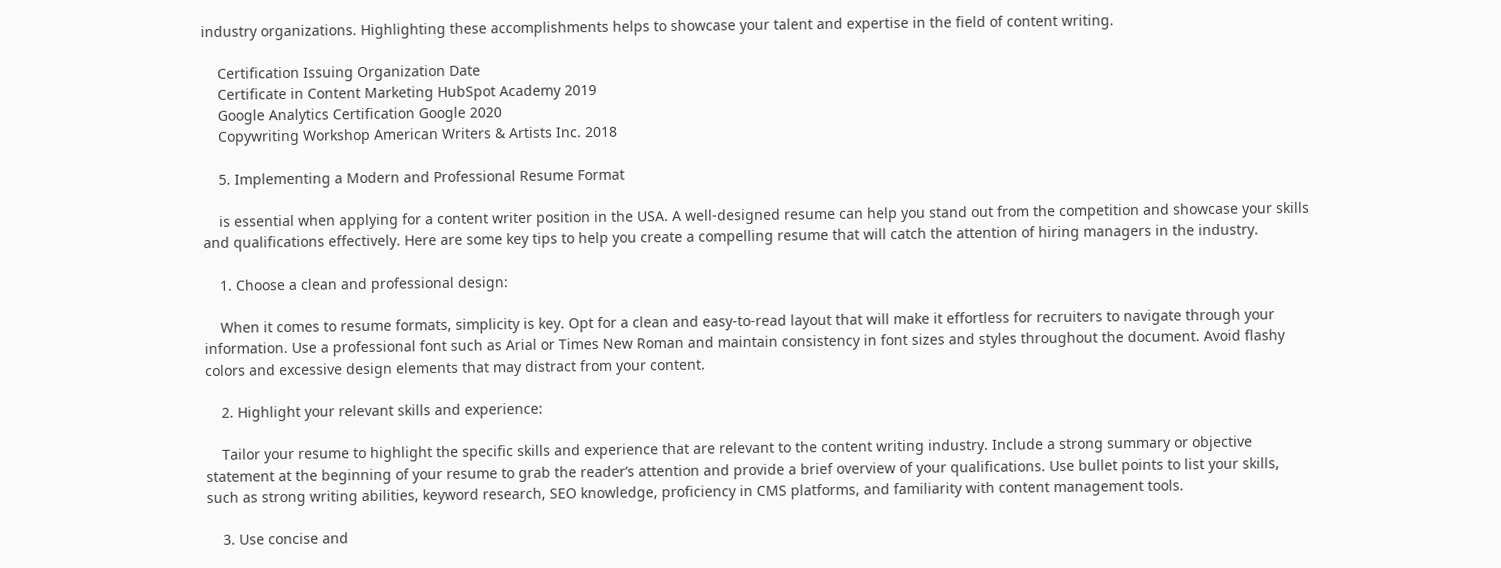industry organizations. Highlighting these accomplishments helps to showcase your talent and expertise in the field of content writing.

    Certification Issuing Organization Date
    Certificate in Content Marketing HubSpot Academy 2019
    Google Analytics Certification Google 2020
    Copywriting Workshop American Writers & Artists Inc. 2018

    5. Implementing a Modern and Professional Resume Format

    is essential when applying for a content writer position in the USA. A well-designed resume can help you stand out from the competition and showcase your skills and qualifications effectively. Here are some key tips to help you create a compelling resume that will catch the attention of hiring managers in the industry.

    1. Choose a clean and professional design:

    When it comes to resume formats, simplicity is key. Opt for a clean and easy-to-read layout that will make it effortless for recruiters to navigate through your information. Use a professional font such as Arial or Times New Roman and maintain consistency in font sizes and styles throughout the document. Avoid flashy colors and excessive design elements that may distract from your content.

    2. Highlight your relevant skills and experience:

    Tailor your resume to highlight the specific skills and experience that are relevant to the content writing industry. Include a strong summary or objective statement at the beginning of your resume to grab the reader’s attention and provide a brief overview of your qualifications. Use bullet points to list your skills, such as strong writing abilities, keyword research, SEO knowledge, proficiency in CMS platforms, and familiarity with content management tools.

    3. Use concise and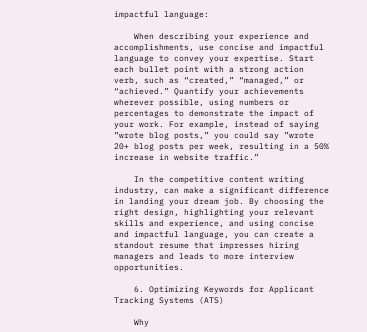impactful language:

    When describing your experience and accomplishments, use concise and impactful language to convey your expertise. Start each bullet point with a strong action verb, such as “created,” “managed,” or “achieved.” Quantify your achievements wherever possible, using numbers or percentages to demonstrate the impact of your work. For example, instead of saying ”wrote blog posts,” you could say ”wrote 20+ blog posts per week, resulting in a 50% increase in website traffic.”

    In the competitive content writing industry, can make a significant difference in landing your dream job. By choosing the right design, highlighting your relevant skills and experience, and using concise and impactful language, you can create a standout resume that impresses hiring managers and leads to more interview opportunities.

    6. Optimizing Keywords for Applicant Tracking Systems (ATS)

    Why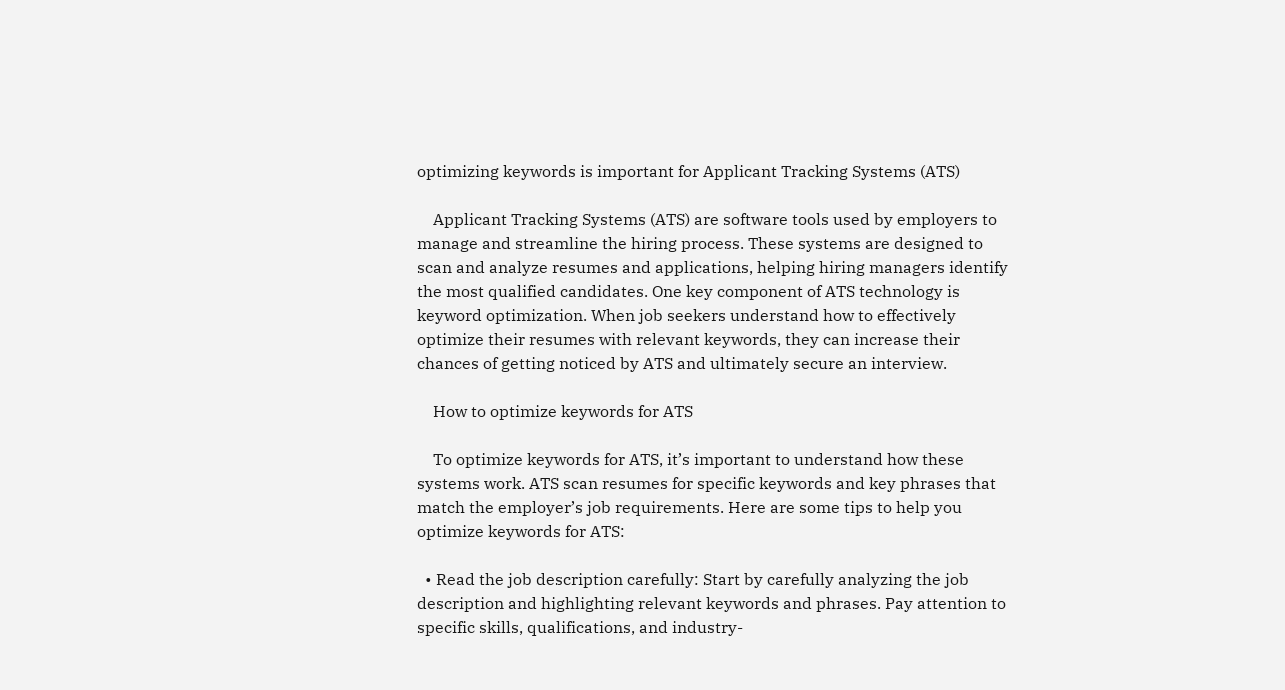optimizing keywords is important for Applicant Tracking Systems (ATS)

    Applicant Tracking Systems (ATS) are software tools used by employers to manage and streamline the hiring process. These systems are designed to scan and analyze resumes and applications, helping hiring managers identify the most qualified candidates. One key component of ATS technology is keyword optimization. When job seekers understand how to effectively optimize their resumes with relevant keywords, they can increase their chances of getting noticed by ATS and ultimately secure an interview.

    How to optimize keywords for ATS

    To optimize keywords for ATS, it’s important to understand how these systems work. ATS scan resumes for specific keywords and key phrases that match the employer’s job requirements. Here are some tips to help you optimize keywords for ATS:

  • Read the job description carefully: Start by carefully analyzing the job description and highlighting relevant keywords and phrases. Pay attention to specific skills, qualifications, and industry-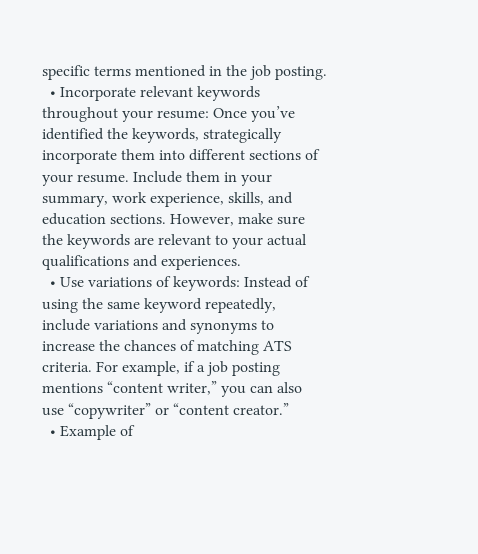specific terms mentioned in the job posting.
  • Incorporate relevant keywords throughout your resume: Once you’ve identified the keywords, strategically incorporate them into different sections of your resume. Include them in your summary, work experience, skills, and education sections. However, make sure the keywords are relevant to your actual qualifications and experiences.
  • Use variations of keywords: Instead of using the same keyword repeatedly, include variations and synonyms to increase the chances of matching ATS criteria. For example, if a job posting mentions “content writer,” you can also use “copywriter” or “content creator.”
  • Example of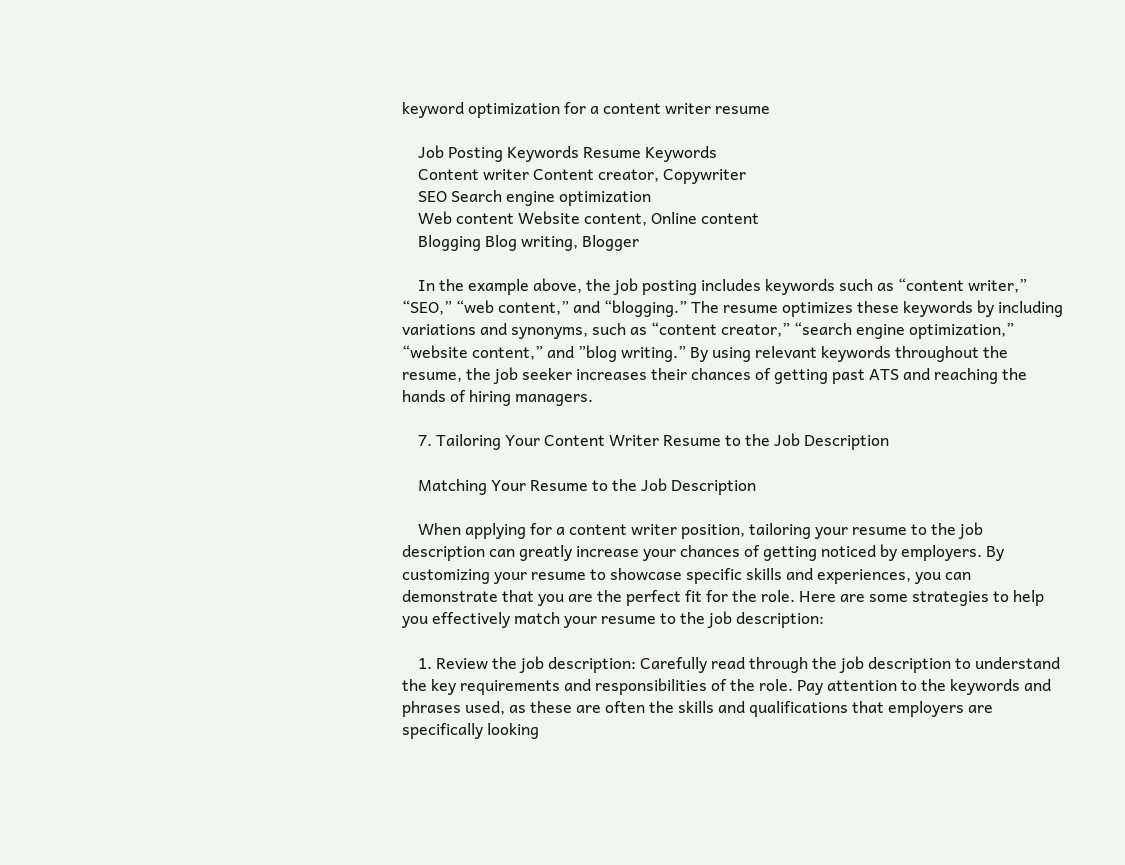keyword optimization for a content writer resume

    Job Posting Keywords Resume Keywords
    Content writer Content creator, Copywriter
    SEO Search engine optimization
    Web content Website content, Online content
    Blogging Blog writing, Blogger

    In the example above, the job posting includes keywords such as “content writer,” “SEO,” “web content,” and “blogging.” The resume optimizes these keywords by including variations and synonyms, such as “content creator,” “search engine optimization,” “website content,” and ”blog writing.” By using relevant keywords throughout the resume, the job seeker increases their chances of getting past ATS and reaching the hands of hiring managers.

    7. Tailoring Your Content Writer Resume to the Job Description

    Matching Your Resume to the Job Description

    When applying for a content writer position, tailoring your resume to the job description can greatly increase your chances of getting noticed by employers. By customizing your resume to showcase specific skills and experiences, you can demonstrate that you are the perfect fit for the role. Here are some strategies to help you effectively match your resume to the job description:

    1. Review the job description: Carefully read through the job description to understand the key requirements and responsibilities of the role. Pay attention to the keywords and phrases used, as these are often the skills and qualifications that employers are specifically looking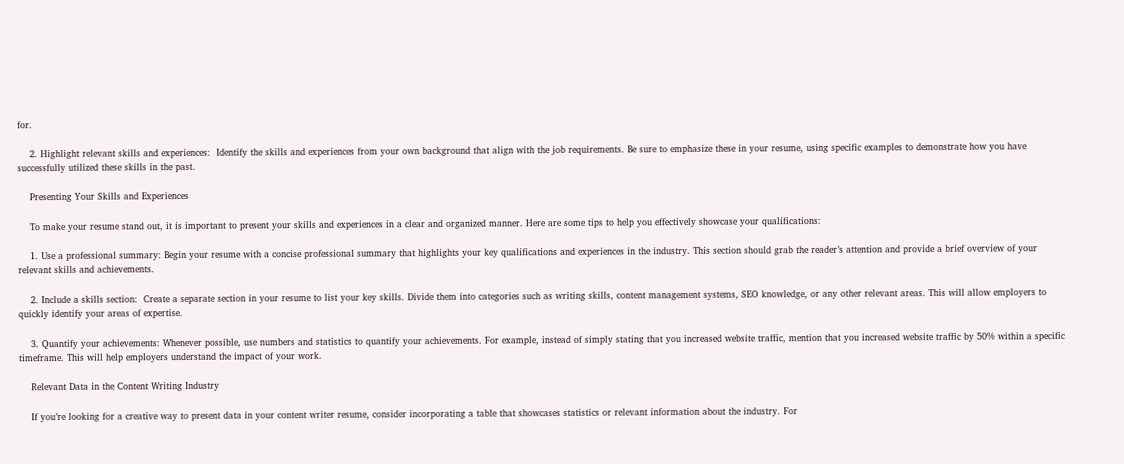for.

    2. Highlight relevant skills and experiences:  Identify the skills and experiences from your own background that align with the job requirements. Be sure to emphasize these in your resume, using specific examples to demonstrate how you have successfully utilized these skills in the past.

    Presenting Your Skills and Experiences

    To make your resume stand out, it is important to present your skills and experiences in a clear and organized manner. Here are some tips to help you effectively showcase your qualifications:

    1. Use a professional summary: Begin your resume with a concise professional summary that highlights your key qualifications and experiences in the industry. This section should grab the reader’s attention and provide a brief overview of your relevant skills and achievements.

    2. Include a skills section:  Create a separate section in your resume to list your key skills. Divide them into categories such as writing skills, content management systems, SEO knowledge, or any other relevant areas. This will allow employers to quickly identify your areas of expertise.

    3. Quantify your achievements: Whenever possible, use numbers and statistics to quantify your achievements. For example, instead of simply stating that you increased website traffic, mention that you increased website traffic by 50% within a specific timeframe. This will help employers understand the impact of your work.

    Relevant Data in the Content Writing Industry

    If you’re looking for a creative way to present data in your content writer resume, consider incorporating a table that showcases statistics or relevant information about the industry. For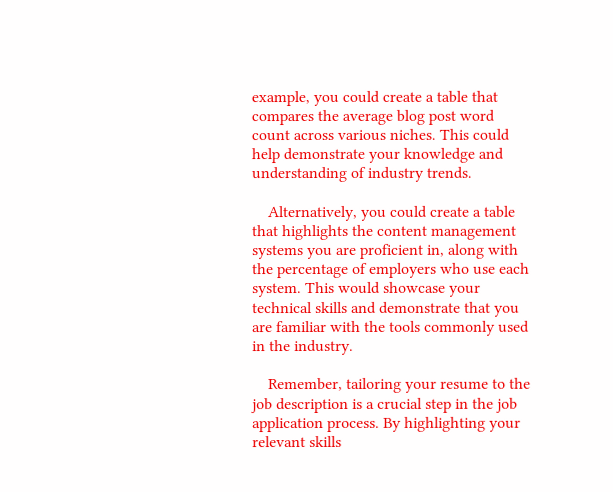example, you could create a table that compares the average blog post word count across various niches. This could help demonstrate your knowledge and understanding of industry trends.

    Alternatively, you could create a table that highlights the content management systems you are proficient in, along with the percentage of employers who use each system. This would showcase your technical skills and demonstrate that you are familiar with the tools commonly used in the industry.

    Remember, tailoring your resume to the job description is a crucial step in the job application process. By highlighting your relevant skills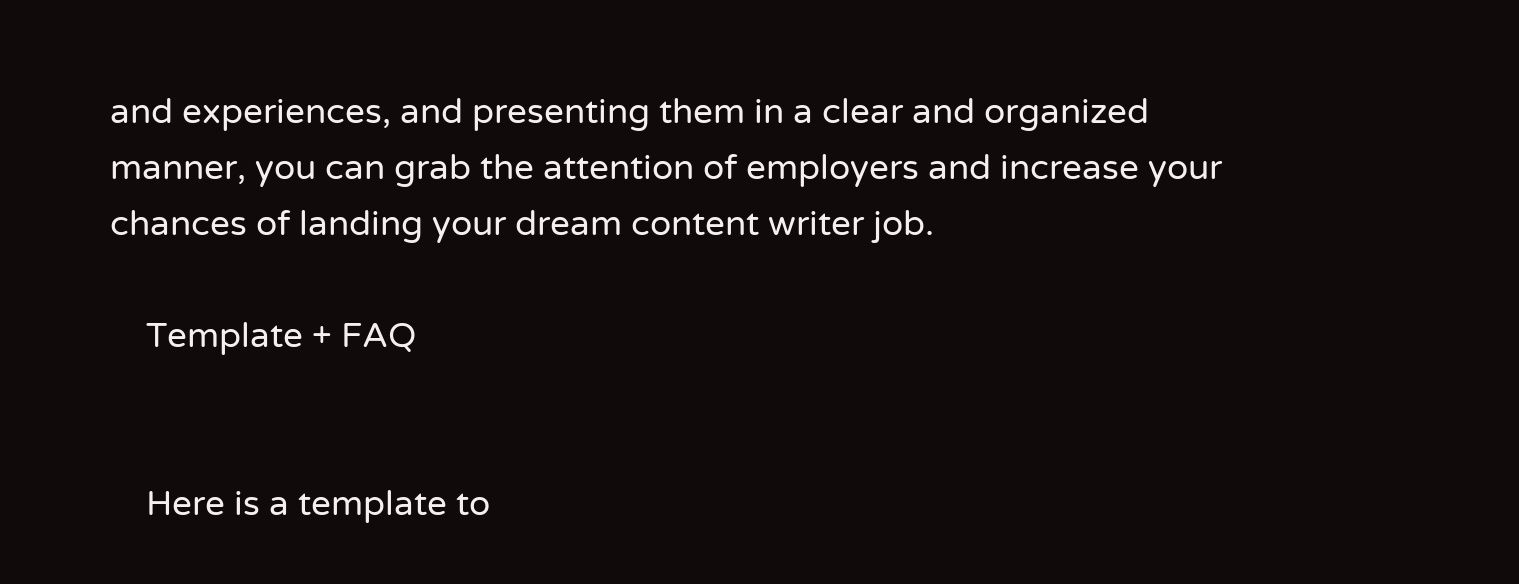and experiences, and presenting them in a clear and organized manner, you can grab the attention of employers and increase your chances of landing your dream content writer job.

    Template + FAQ


    Here is a template to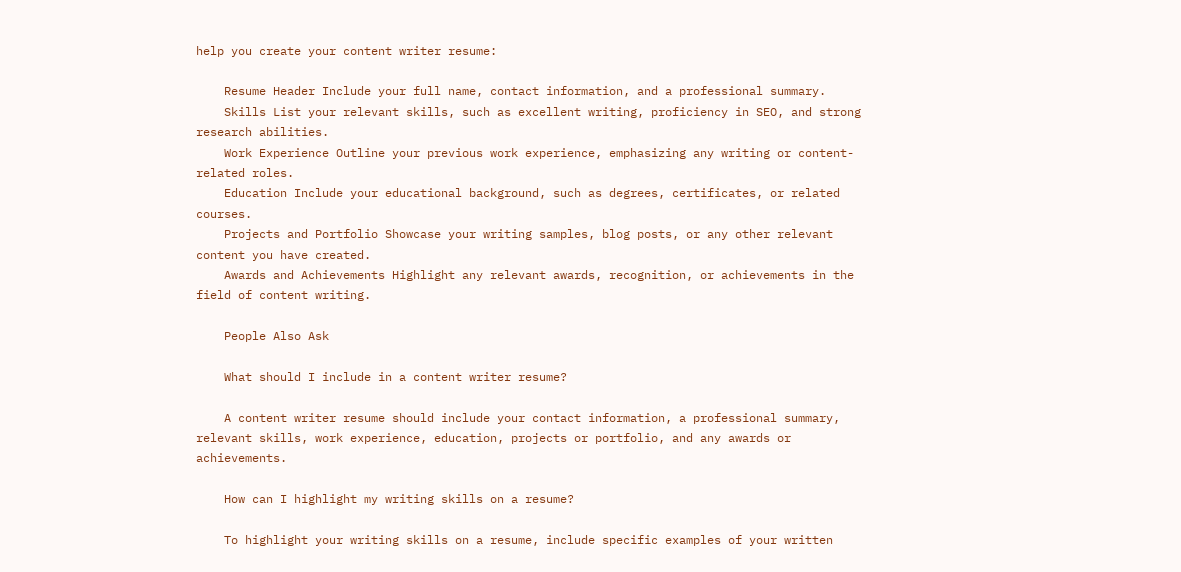help you create your content writer resume:

    Resume Header Include your full name, contact information, and a professional summary.
    Skills List your relevant skills, such as excellent writing, proficiency in SEO, and strong research abilities.
    Work Experience Outline your previous work experience, emphasizing any writing or content-related roles.
    Education Include your educational background, such as degrees, certificates, or related courses.
    Projects and Portfolio Showcase your writing samples, blog posts, or any other relevant content you have created.
    Awards and Achievements Highlight any relevant awards, recognition, or achievements in the field of content writing.

    People Also Ask

    What should I include in a content writer resume?

    A content writer resume should include your contact information, a professional summary, relevant skills, work experience, education, projects or portfolio, and any awards or achievements.

    How can I highlight my writing skills on a resume?

    To highlight your writing skills on a resume, include specific examples of your written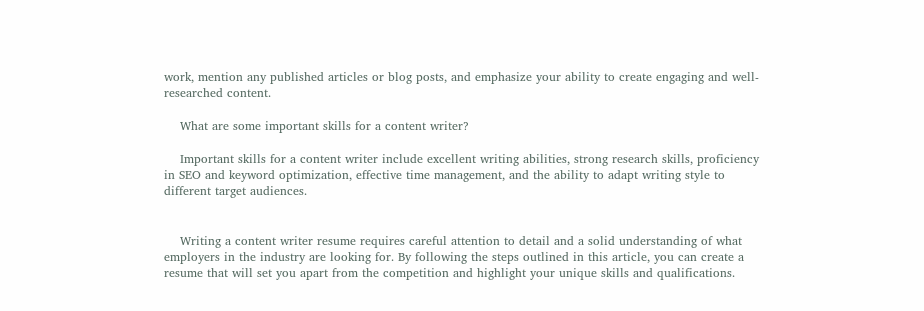work, mention any published articles or blog posts, and emphasize your ability to create engaging and well-researched content.

    What are some important skills for a content writer?

    Important skills for a content writer include excellent writing abilities, strong research skills, proficiency in SEO and keyword optimization, effective time management, and the ability to adapt writing style to different target audiences.


    Writing a content writer resume requires careful attention to detail and a solid understanding of what employers in the industry are looking for. By following the steps outlined in this article, you can create a resume that will set you apart from the competition and highlight your unique skills and qualifications.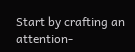Start by crafting an attention-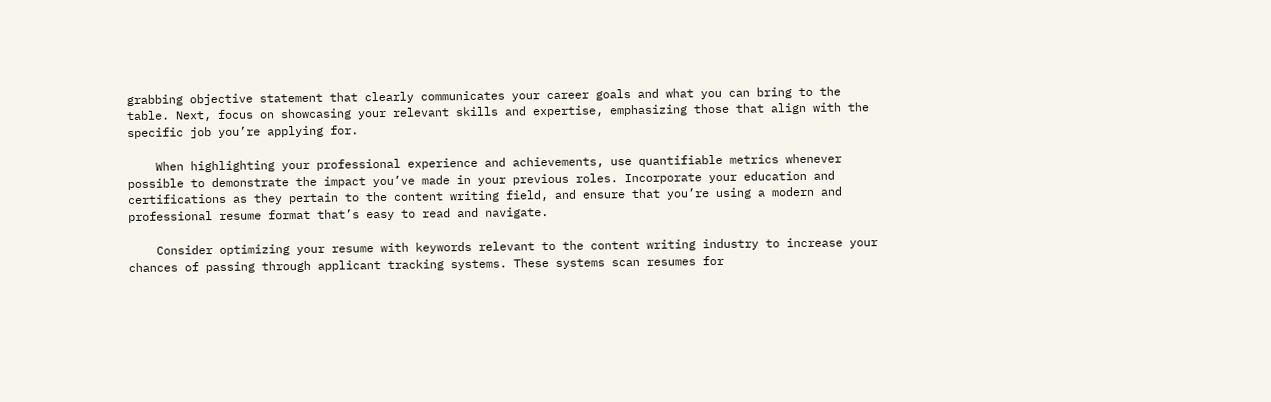grabbing objective statement that clearly communicates your career goals and what you can bring to the table. Next, focus on showcasing your relevant skills and expertise, emphasizing those that align with the specific job you’re applying for.

    When highlighting your professional experience and achievements, use quantifiable metrics whenever possible to demonstrate the impact you’ve made in your previous roles. Incorporate your education and certifications as they pertain to the content writing field, and ensure that you’re using a modern and professional resume format that’s easy to read and navigate.

    Consider optimizing your resume with keywords relevant to the content writing industry to increase your chances of passing through applicant tracking systems. These systems scan resumes for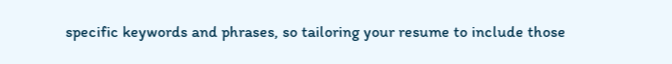specific keywords and phrases, so tailoring your resume to include those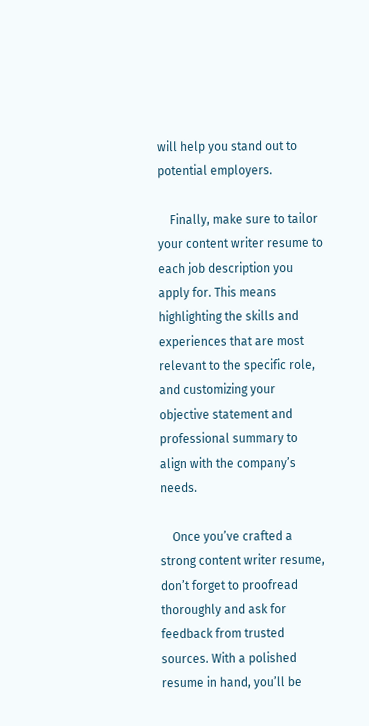will help you stand out to potential employers.

    Finally, make sure to tailor your content writer resume to each job description you apply for. This means highlighting the skills and experiences that are most relevant to the specific role, and customizing your objective statement and professional summary to align with the company’s needs.

    Once you’ve crafted a strong content writer resume, don’t forget to proofread thoroughly and ask for feedback from trusted sources. With a polished resume in hand, you’ll be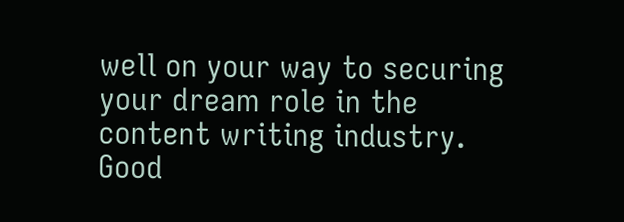well on your way to securing your dream role in the content writing industry. Good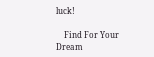luck!

    Find For Your Dream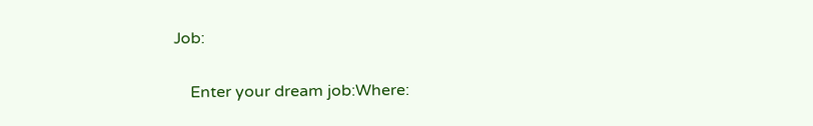Job:

    Enter your dream job:Where: